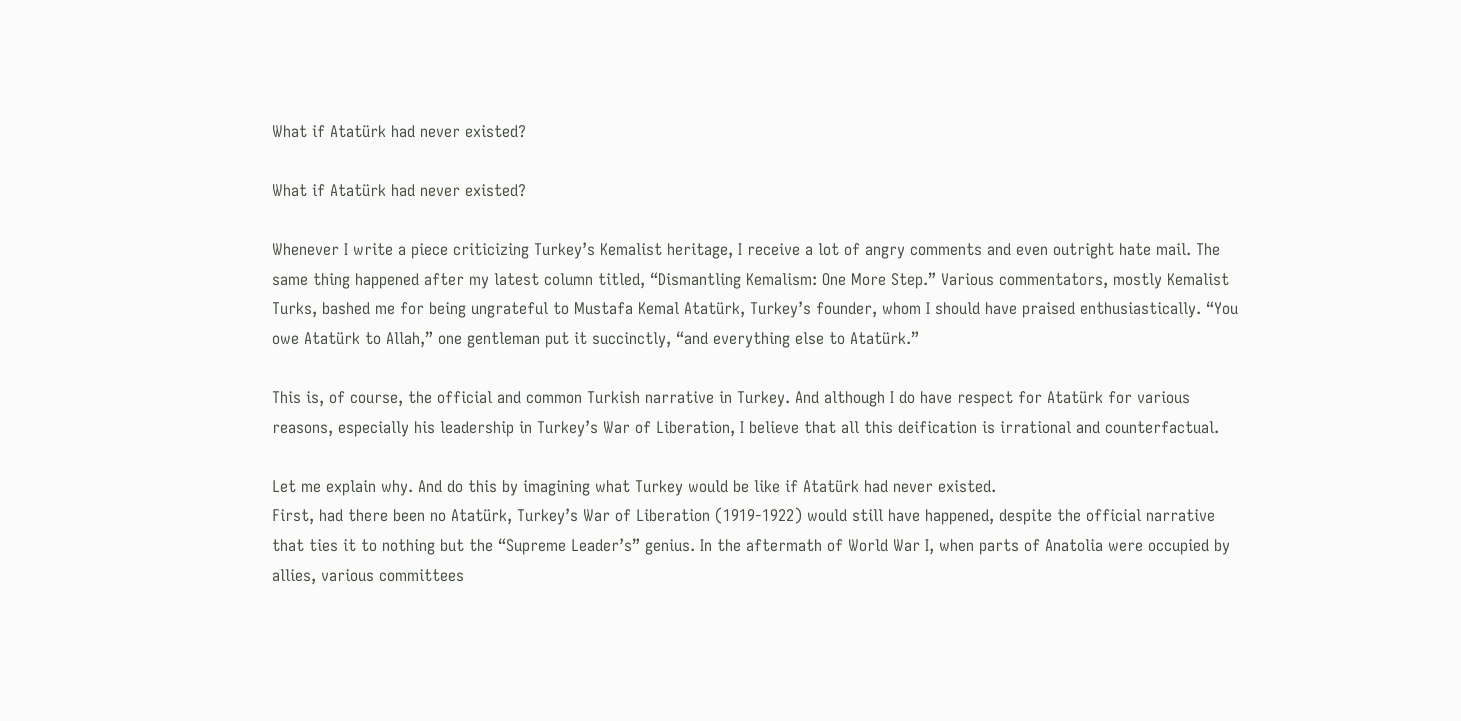What if Atatürk had never existed?

What if Atatürk had never existed?

Whenever I write a piece criticizing Turkey’s Kemalist heritage, I receive a lot of angry comments and even outright hate mail. The same thing happened after my latest column titled, “Dismantling Kemalism: One More Step.” Various commentators, mostly Kemalist Turks, bashed me for being ungrateful to Mustafa Kemal Atatürk, Turkey’s founder, whom I should have praised enthusiastically. “You owe Atatürk to Allah,” one gentleman put it succinctly, “and everything else to Atatürk.”

This is, of course, the official and common Turkish narrative in Turkey. And although I do have respect for Atatürk for various reasons, especially his leadership in Turkey’s War of Liberation, I believe that all this deification is irrational and counterfactual.

Let me explain why. And do this by imagining what Turkey would be like if Atatürk had never existed.
First, had there been no Atatürk, Turkey’s War of Liberation (1919-1922) would still have happened, despite the official narrative that ties it to nothing but the “Supreme Leader’s” genius. In the aftermath of World War I, when parts of Anatolia were occupied by allies, various committees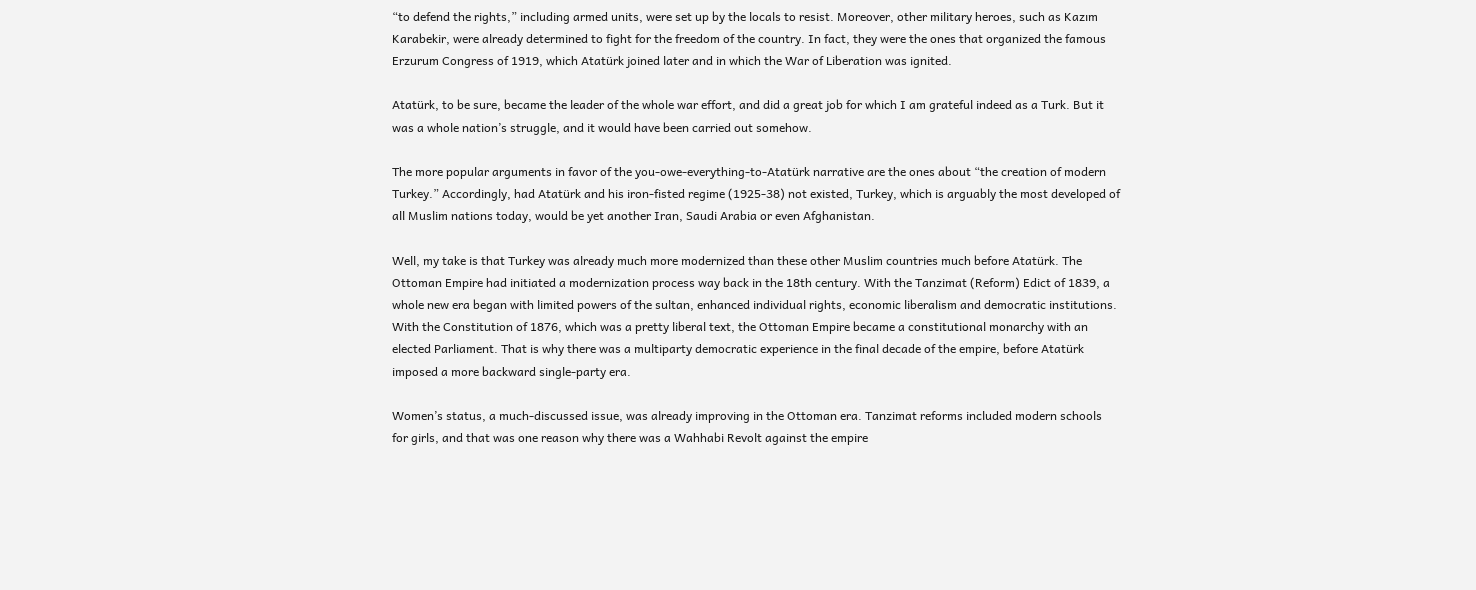“to defend the rights,” including armed units, were set up by the locals to resist. Moreover, other military heroes, such as Kazım Karabekir, were already determined to fight for the freedom of the country. In fact, they were the ones that organized the famous Erzurum Congress of 1919, which Atatürk joined later and in which the War of Liberation was ignited.

Atatürk, to be sure, became the leader of the whole war effort, and did a great job for which I am grateful indeed as a Turk. But it was a whole nation’s struggle, and it would have been carried out somehow.

The more popular arguments in favor of the you-owe-everything-to-Atatürk narrative are the ones about “the creation of modern Turkey.” Accordingly, had Atatürk and his iron-fisted regime (1925-38) not existed, Turkey, which is arguably the most developed of all Muslim nations today, would be yet another Iran, Saudi Arabia or even Afghanistan.

Well, my take is that Turkey was already much more modernized than these other Muslim countries much before Atatürk. The Ottoman Empire had initiated a modernization process way back in the 18th century. With the Tanzimat (Reform) Edict of 1839, a whole new era began with limited powers of the sultan, enhanced individual rights, economic liberalism and democratic institutions. With the Constitution of 1876, which was a pretty liberal text, the Ottoman Empire became a constitutional monarchy with an elected Parliament. That is why there was a multiparty democratic experience in the final decade of the empire, before Atatürk imposed a more backward single-party era.

Women’s status, a much-discussed issue, was already improving in the Ottoman era. Tanzimat reforms included modern schools for girls, and that was one reason why there was a Wahhabi Revolt against the empire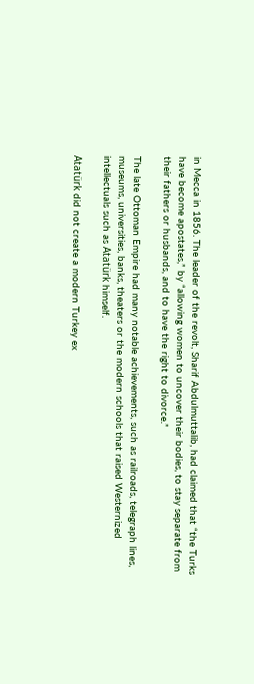in Mecca in 1856. The leader of the revolt, Sharif Abdulmuttalib, had claimed that “the Turks have become apostates,” by “allowing women to uncover their bodies, to stay separate from their fathers or husbands, and to have the right to divorce.”

The late Ottoman Empire had many notable achievements, such as railroads, telegraph lines, museums, universities, banks, theaters or the modern schools that raised Westernized intellectuals such as Atatürk himself.

Atatürk did not create a modern Turkey ex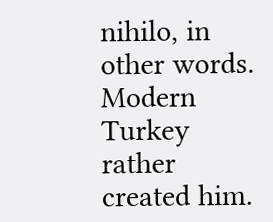nihilo, in other words. Modern Turkey rather created him.